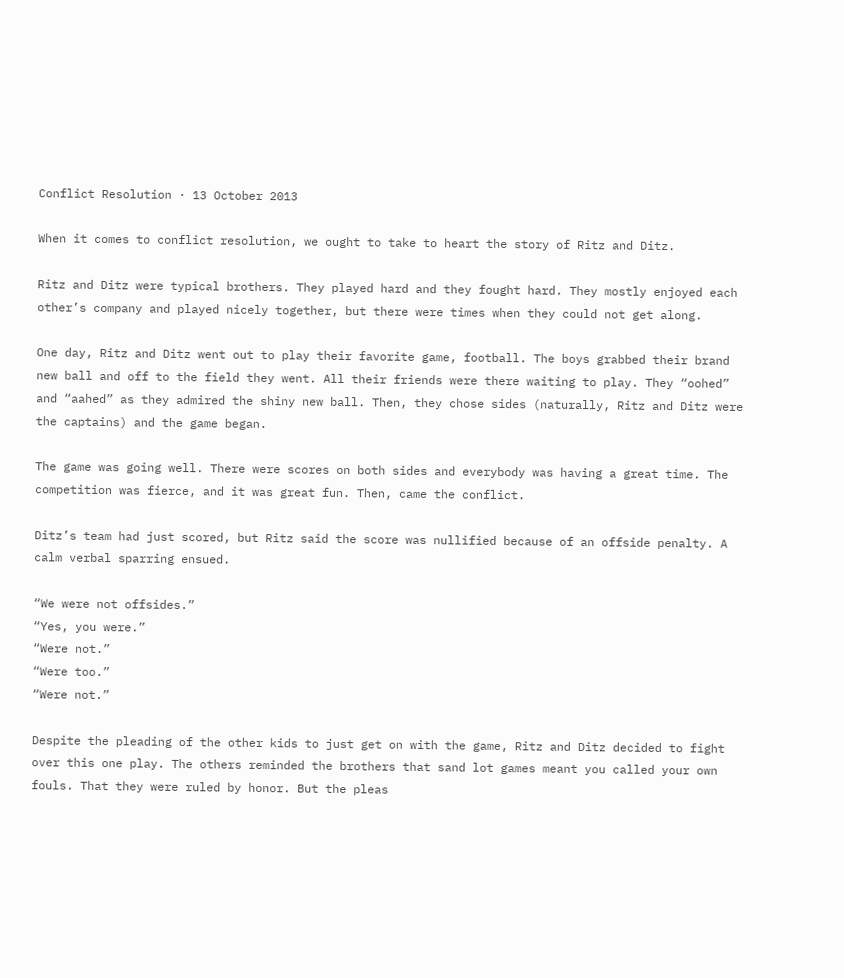Conflict Resolution · 13 October 2013

When it comes to conflict resolution, we ought to take to heart the story of Ritz and Ditz.

Ritz and Ditz were typical brothers. They played hard and they fought hard. They mostly enjoyed each other’s company and played nicely together, but there were times when they could not get along.

One day, Ritz and Ditz went out to play their favorite game, football. The boys grabbed their brand new ball and off to the field they went. All their friends were there waiting to play. They “oohed” and “aahed” as they admired the shiny new ball. Then, they chose sides (naturally, Ritz and Ditz were the captains) and the game began.

The game was going well. There were scores on both sides and everybody was having a great time. The competition was fierce, and it was great fun. Then, came the conflict.

Ditz’s team had just scored, but Ritz said the score was nullified because of an offside penalty. A calm verbal sparring ensued.

“We were not offsides.”
“Yes, you were.”
“Were not.”
“Were too.”
“Were not.”

Despite the pleading of the other kids to just get on with the game, Ritz and Ditz decided to fight over this one play. The others reminded the brothers that sand lot games meant you called your own fouls. That they were ruled by honor. But the pleas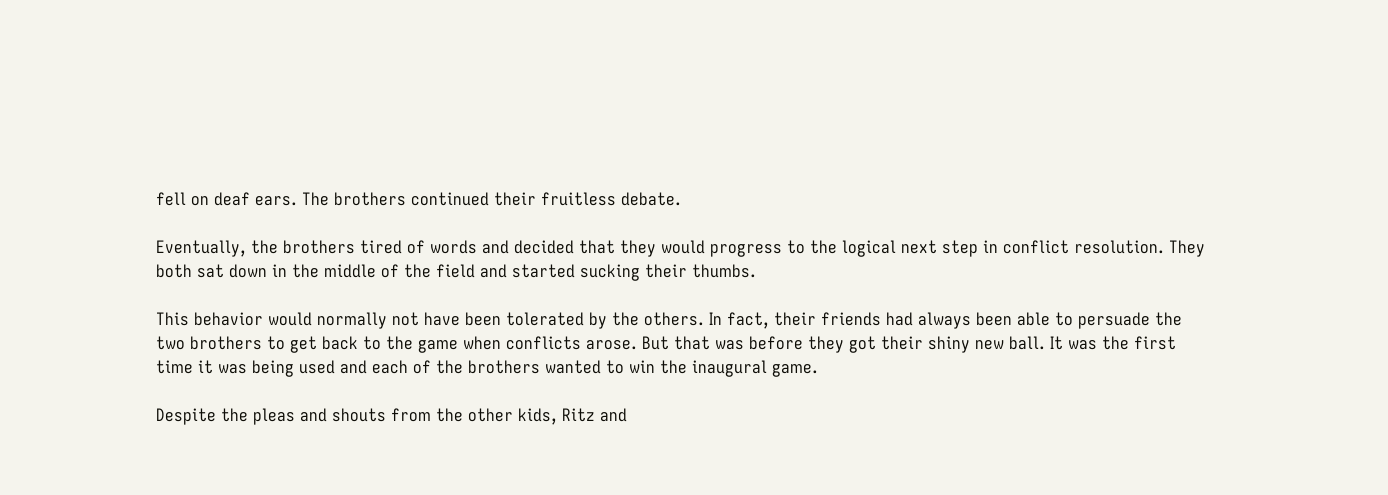fell on deaf ears. The brothers continued their fruitless debate.

Eventually, the brothers tired of words and decided that they would progress to the logical next step in conflict resolution. They both sat down in the middle of the field and started sucking their thumbs.

This behavior would normally not have been tolerated by the others. In fact, their friends had always been able to persuade the two brothers to get back to the game when conflicts arose. But that was before they got their shiny new ball. It was the first time it was being used and each of the brothers wanted to win the inaugural game.

Despite the pleas and shouts from the other kids, Ritz and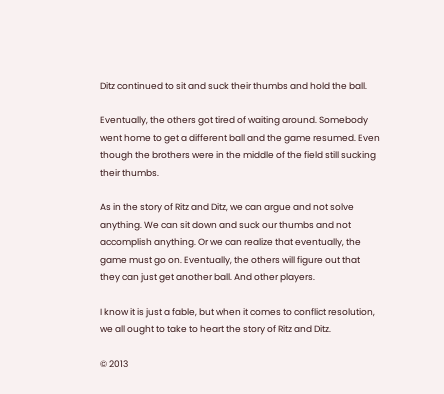Ditz continued to sit and suck their thumbs and hold the ball.

Eventually, the others got tired of waiting around. Somebody went home to get a different ball and the game resumed. Even though the brothers were in the middle of the field still sucking their thumbs.

As in the story of Ritz and Ditz, we can argue and not solve anything. We can sit down and suck our thumbs and not accomplish anything. Or we can realize that eventually, the game must go on. Eventually, the others will figure out that they can just get another ball. And other players.

I know it is just a fable, but when it comes to conflict resolution, we all ought to take to heart the story of Ritz and Ditz.

© 2013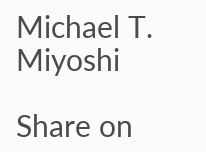Michael T. Miyoshi

Share on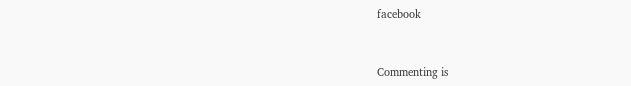facebook


Commenting is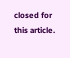closed for this article.